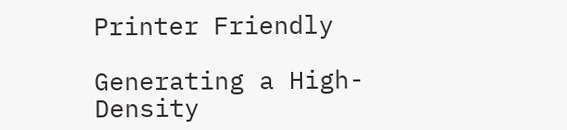Printer Friendly

Generating a High-Density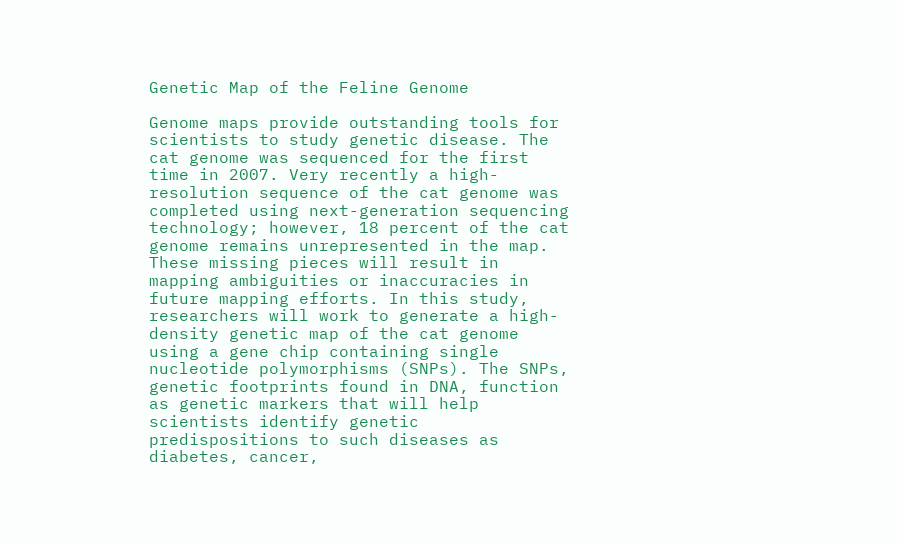Genetic Map of the Feline Genome

Genome maps provide outstanding tools for scientists to study genetic disease. The cat genome was sequenced for the first time in 2007. Very recently a high-resolution sequence of the cat genome was completed using next-generation sequencing technology; however, 18 percent of the cat genome remains unrepresented in the map. These missing pieces will result in mapping ambiguities or inaccuracies in future mapping efforts. In this study, researchers will work to generate a high-density genetic map of the cat genome using a gene chip containing single nucleotide polymorphisms (SNPs). The SNPs, genetic footprints found in DNA, function as genetic markers that will help scientists identify genetic predispositions to such diseases as diabetes, cancer,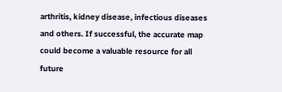arthritis, kidney disease, infectious diseases and others. If successful, the accurate map could become a valuable resource for all future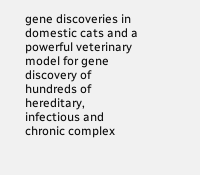gene discoveries in domestic cats and a powerful veterinary model for gene discovery of hundreds of hereditary, infectious and chronic complex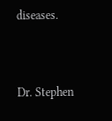diseases.


Dr. Stephen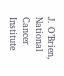J. O’Brien, National Cancer Institute